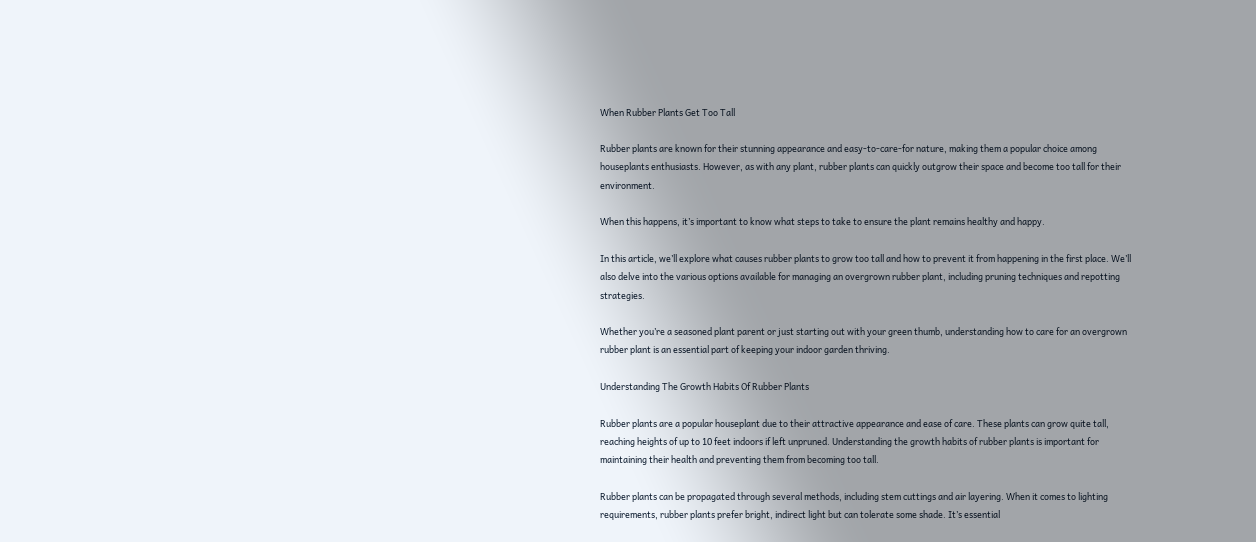When Rubber Plants Get Too Tall

Rubber plants are known for their stunning appearance and easy-to-care-for nature, making them a popular choice among houseplants enthusiasts. However, as with any plant, rubber plants can quickly outgrow their space and become too tall for their environment.

When this happens, it’s important to know what steps to take to ensure the plant remains healthy and happy.

In this article, we’ll explore what causes rubber plants to grow too tall and how to prevent it from happening in the first place. We’ll also delve into the various options available for managing an overgrown rubber plant, including pruning techniques and repotting strategies.

Whether you’re a seasoned plant parent or just starting out with your green thumb, understanding how to care for an overgrown rubber plant is an essential part of keeping your indoor garden thriving.

Understanding The Growth Habits Of Rubber Plants

Rubber plants are a popular houseplant due to their attractive appearance and ease of care. These plants can grow quite tall, reaching heights of up to 10 feet indoors if left unpruned. Understanding the growth habits of rubber plants is important for maintaining their health and preventing them from becoming too tall.

Rubber plants can be propagated through several methods, including stem cuttings and air layering. When it comes to lighting requirements, rubber plants prefer bright, indirect light but can tolerate some shade. It’s essential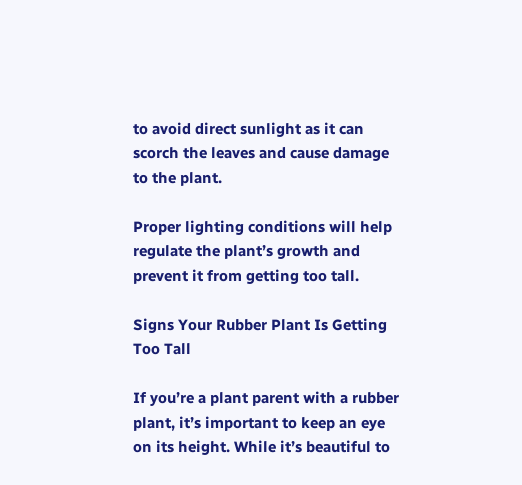to avoid direct sunlight as it can scorch the leaves and cause damage to the plant.

Proper lighting conditions will help regulate the plant’s growth and prevent it from getting too tall.

Signs Your Rubber Plant Is Getting Too Tall

If you’re a plant parent with a rubber plant, it’s important to keep an eye on its height. While it’s beautiful to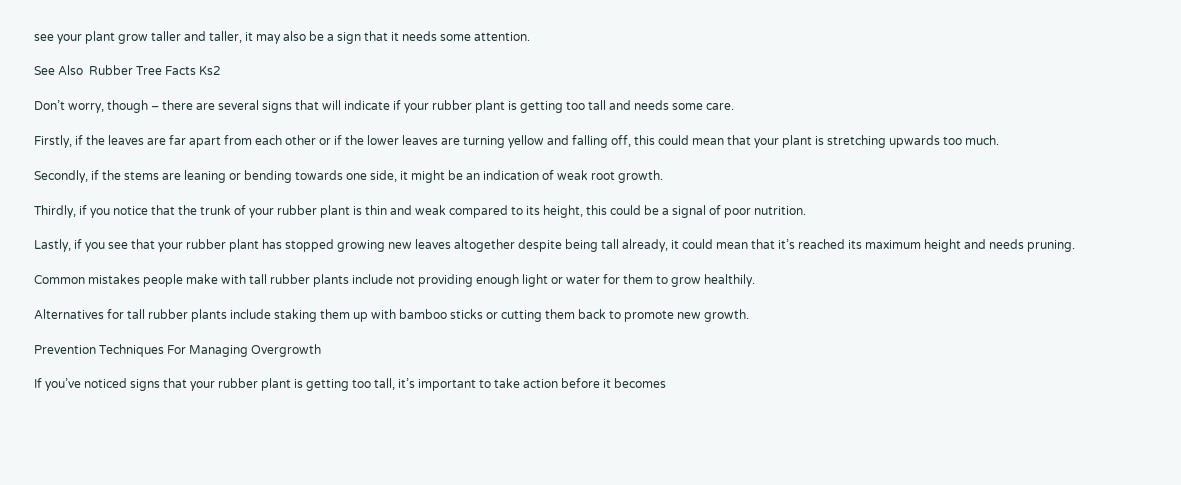see your plant grow taller and taller, it may also be a sign that it needs some attention.

See Also  Rubber Tree Facts Ks2

Don’t worry, though – there are several signs that will indicate if your rubber plant is getting too tall and needs some care.

Firstly, if the leaves are far apart from each other or if the lower leaves are turning yellow and falling off, this could mean that your plant is stretching upwards too much.

Secondly, if the stems are leaning or bending towards one side, it might be an indication of weak root growth.

Thirdly, if you notice that the trunk of your rubber plant is thin and weak compared to its height, this could be a signal of poor nutrition.

Lastly, if you see that your rubber plant has stopped growing new leaves altogether despite being tall already, it could mean that it’s reached its maximum height and needs pruning.

Common mistakes people make with tall rubber plants include not providing enough light or water for them to grow healthily.

Alternatives for tall rubber plants include staking them up with bamboo sticks or cutting them back to promote new growth.

Prevention Techniques For Managing Overgrowth

If you’ve noticed signs that your rubber plant is getting too tall, it’s important to take action before it becomes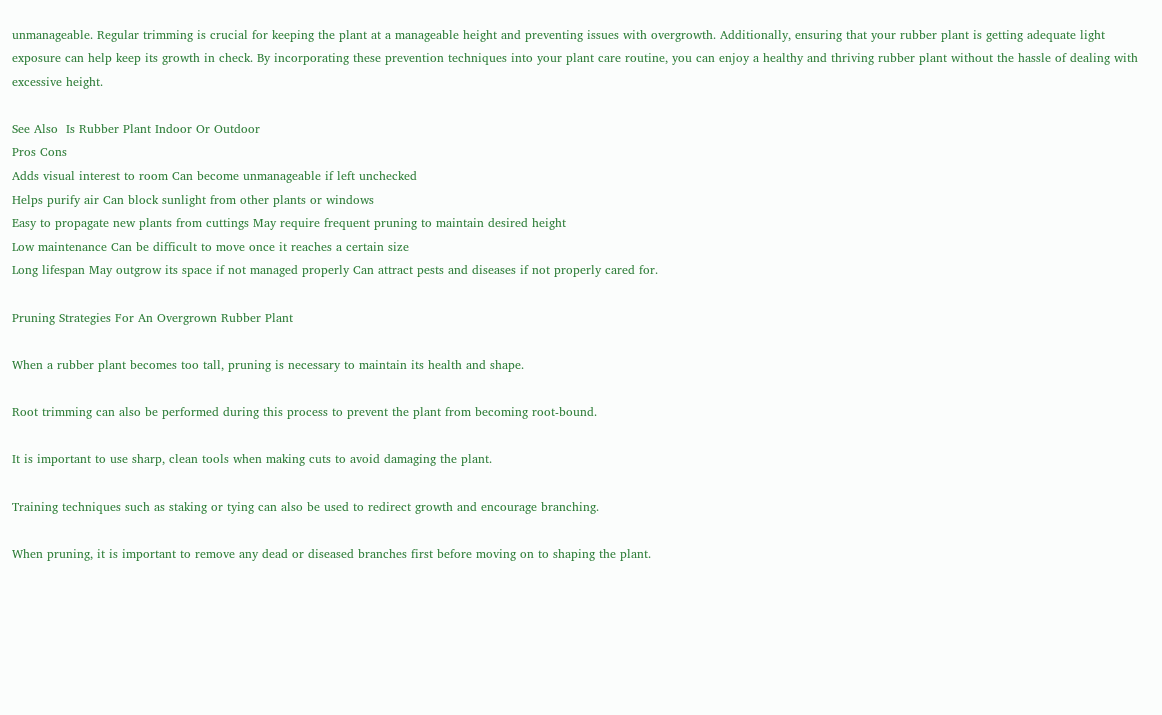unmanageable. Regular trimming is crucial for keeping the plant at a manageable height and preventing issues with overgrowth. Additionally, ensuring that your rubber plant is getting adequate light exposure can help keep its growth in check. By incorporating these prevention techniques into your plant care routine, you can enjoy a healthy and thriving rubber plant without the hassle of dealing with excessive height.

See Also  Is Rubber Plant Indoor Or Outdoor
Pros Cons
Adds visual interest to room Can become unmanageable if left unchecked
Helps purify air Can block sunlight from other plants or windows
Easy to propagate new plants from cuttings May require frequent pruning to maintain desired height
Low maintenance Can be difficult to move once it reaches a certain size
Long lifespan May outgrow its space if not managed properly Can attract pests and diseases if not properly cared for.

Pruning Strategies For An Overgrown Rubber Plant

When a rubber plant becomes too tall, pruning is necessary to maintain its health and shape.

Root trimming can also be performed during this process to prevent the plant from becoming root-bound.

It is important to use sharp, clean tools when making cuts to avoid damaging the plant.

Training techniques such as staking or tying can also be used to redirect growth and encourage branching.

When pruning, it is important to remove any dead or diseased branches first before moving on to shaping the plant.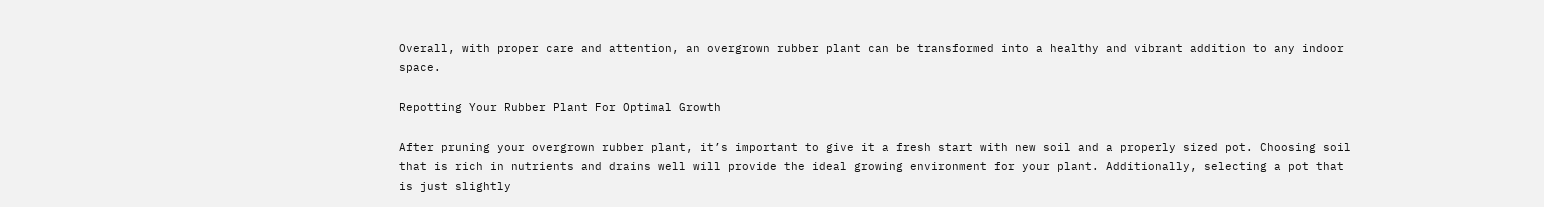Overall, with proper care and attention, an overgrown rubber plant can be transformed into a healthy and vibrant addition to any indoor space.

Repotting Your Rubber Plant For Optimal Growth

After pruning your overgrown rubber plant, it’s important to give it a fresh start with new soil and a properly sized pot. Choosing soil that is rich in nutrients and drains well will provide the ideal growing environment for your plant. Additionally, selecting a pot that is just slightly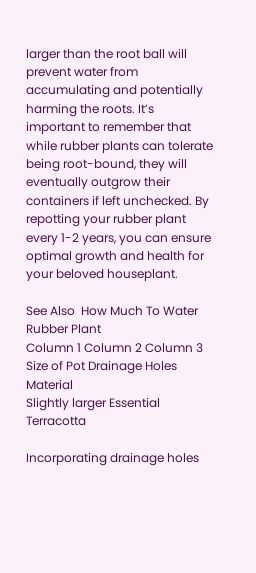larger than the root ball will prevent water from accumulating and potentially harming the roots. It’s important to remember that while rubber plants can tolerate being root-bound, they will eventually outgrow their containers if left unchecked. By repotting your rubber plant every 1-2 years, you can ensure optimal growth and health for your beloved houseplant.

See Also  How Much To Water Rubber Plant
Column 1 Column 2 Column 3
Size of Pot Drainage Holes Material
Slightly larger Essential Terracotta

Incorporating drainage holes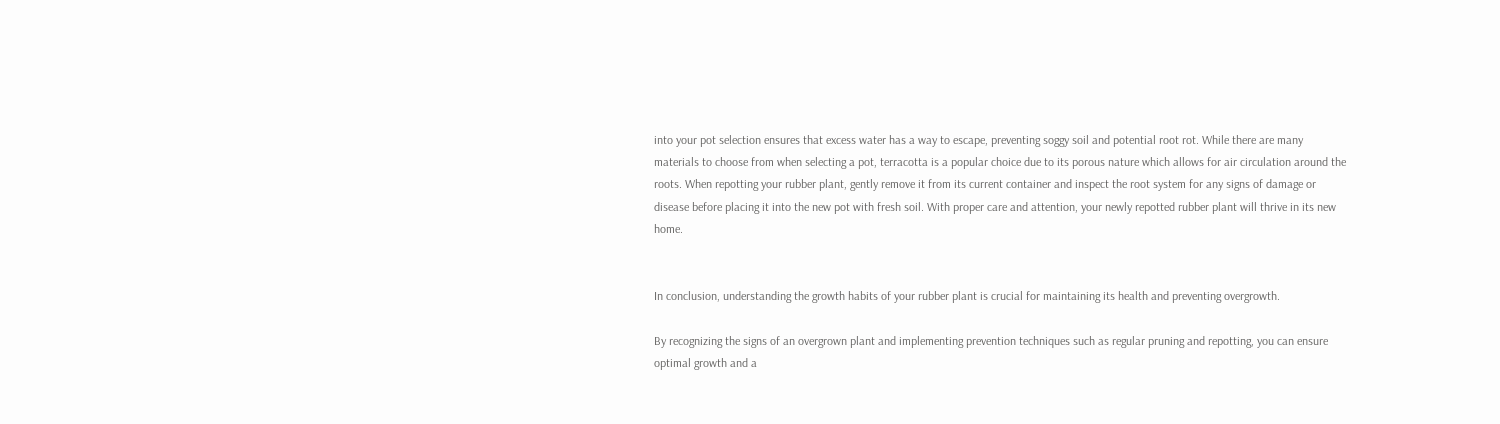into your pot selection ensures that excess water has a way to escape, preventing soggy soil and potential root rot. While there are many materials to choose from when selecting a pot, terracotta is a popular choice due to its porous nature which allows for air circulation around the roots. When repotting your rubber plant, gently remove it from its current container and inspect the root system for any signs of damage or disease before placing it into the new pot with fresh soil. With proper care and attention, your newly repotted rubber plant will thrive in its new home.


In conclusion, understanding the growth habits of your rubber plant is crucial for maintaining its health and preventing overgrowth.

By recognizing the signs of an overgrown plant and implementing prevention techniques such as regular pruning and repotting, you can ensure optimal growth and a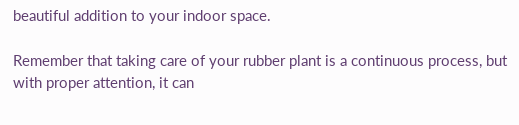beautiful addition to your indoor space.

Remember that taking care of your rubber plant is a continuous process, but with proper attention, it can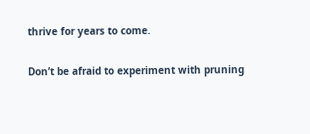thrive for years to come.

Don’t be afraid to experiment with pruning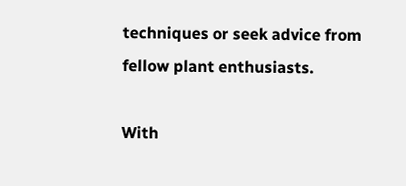techniques or seek advice from fellow plant enthusiasts.

With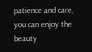patience and care, you can enjoy the beauty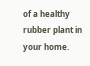of a healthy rubber plant in your home.